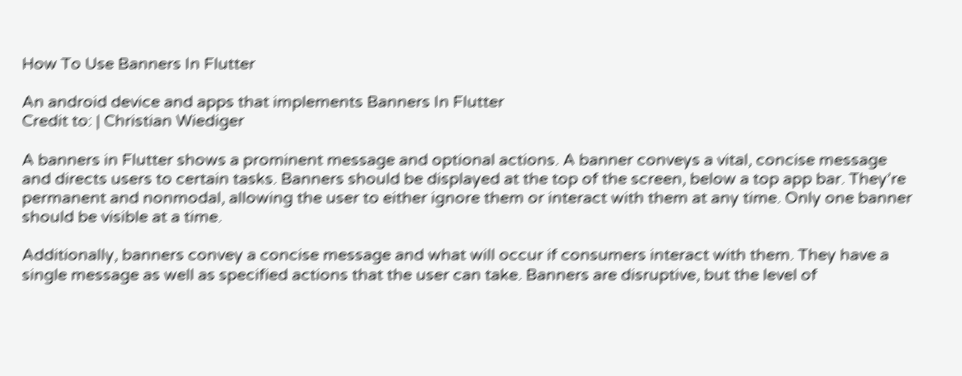How To Use Banners In Flutter

An android device and apps that implements Banners In Flutter
Credit to: | Christian Wiediger

A banners in Flutter shows a prominent message and optional actions. A banner conveys a vital, concise message and directs users to certain tasks. Banners should be displayed at the top of the screen, below a top app bar. They’re permanent and nonmodal, allowing the user to either ignore them or interact with them at any time. Only one banner should be visible at a time.

Additionally, banners convey a concise message and what will occur if consumers interact with them. They have a single message as well as specified actions that the user can take. Banners are disruptive, but the level of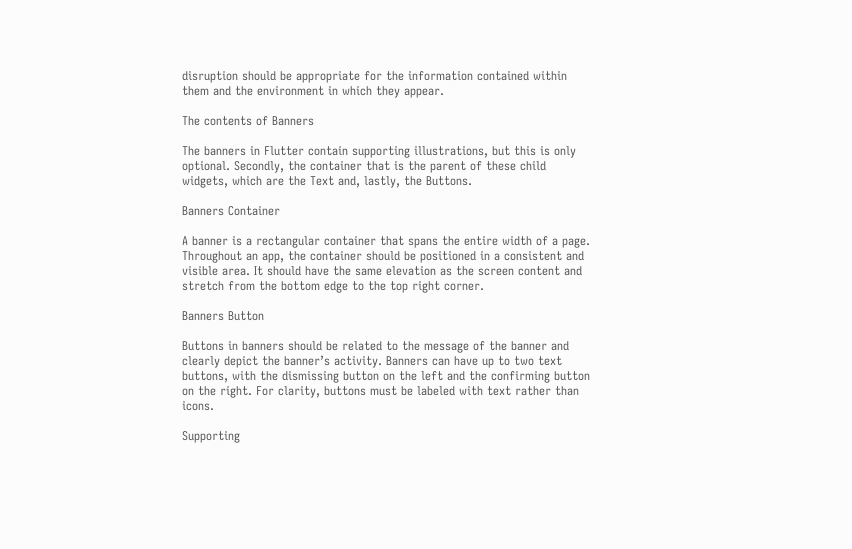disruption should be appropriate for the information contained within them and the environment in which they appear.

The contents of Banners

The banners in Flutter contain supporting illustrations, but this is only optional. Secondly, the container that is the parent of these child widgets, which are the Text and, lastly, the Buttons.

Banners Container

A banner is a rectangular container that spans the entire width of a page. Throughout an app, the container should be positioned in a consistent and visible area. It should have the same elevation as the screen content and stretch from the bottom edge to the top right corner.

Banners Button

Buttons in banners should be related to the message of the banner and clearly depict the banner’s activity. Banners can have up to two text buttons, with the dismissing button on the left and the confirming button on the right. For clarity, buttons must be labeled with text rather than icons.

Supporting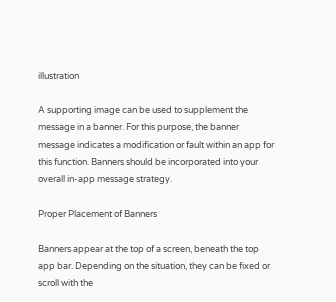illustration

A supporting image can be used to supplement the message in a banner. For this purpose, the banner message indicates a modification or fault within an app for this function. Banners should be incorporated into your overall in-app message strategy.

Proper Placement of Banners

Banners appear at the top of a screen, beneath the top app bar. Depending on the situation, they can be fixed or scroll with the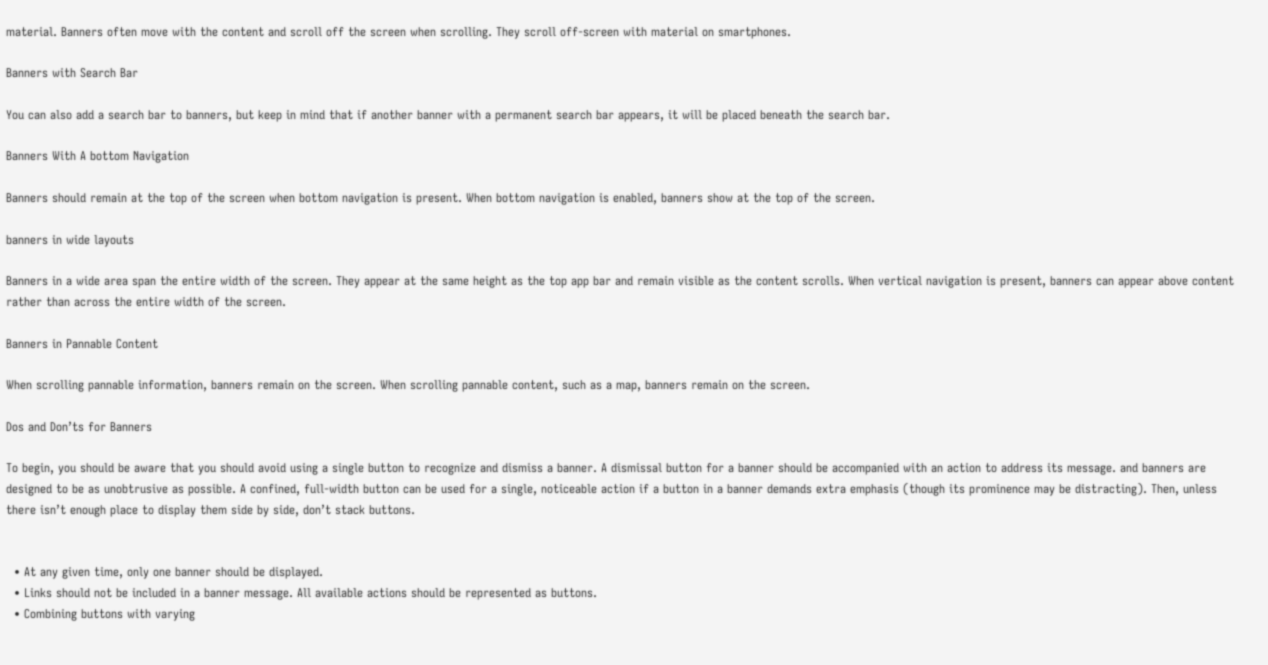material. Banners often move with the content and scroll off the screen when scrolling. They scroll off-screen with material on smartphones.

Banners with Search Bar

You can also add a search bar to banners, but keep in mind that if another banner with a permanent search bar appears, it will be placed beneath the search bar.

Banners With A bottom Navigation

Banners should remain at the top of the screen when bottom navigation is present. When bottom navigation is enabled, banners show at the top of the screen.

banners in wide layouts

Banners in a wide area span the entire width of the screen. They appear at the same height as the top app bar and remain visible as the content scrolls. When vertical navigation is present, banners can appear above content rather than across the entire width of the screen.

Banners in Pannable Content

When scrolling pannable information, banners remain on the screen. When scrolling pannable content, such as a map, banners remain on the screen.

Dos and Don’ts for Banners

To begin, you should be aware that you should avoid using a single button to recognize and dismiss a banner. A dismissal button for a banner should be accompanied with an action to address its message. and banners are designed to be as unobtrusive as possible. A confined, full-width button can be used for a single, noticeable action if a button in a banner demands extra emphasis (though its prominence may be distracting). Then, unless there isn’t enough place to display them side by side, don’t stack buttons.


  • At any given time, only one banner should be displayed.
  • Links should not be included in a banner message. All available actions should be represented as buttons.
  • Combining buttons with varying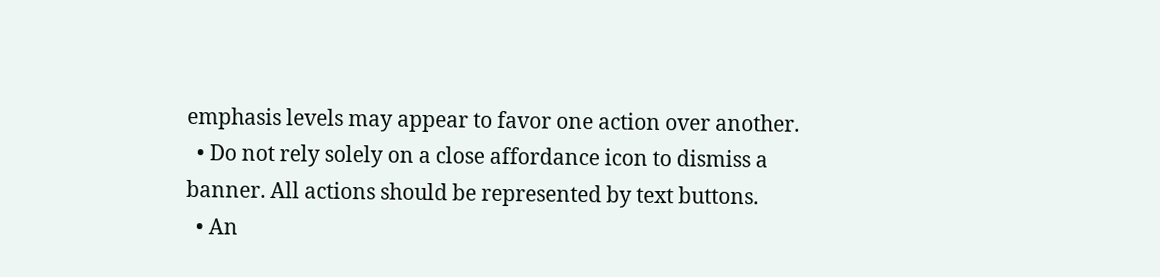emphasis levels may appear to favor one action over another.
  • Do not rely solely on a close affordance icon to dismiss a banner. All actions should be represented by text buttons.
  • An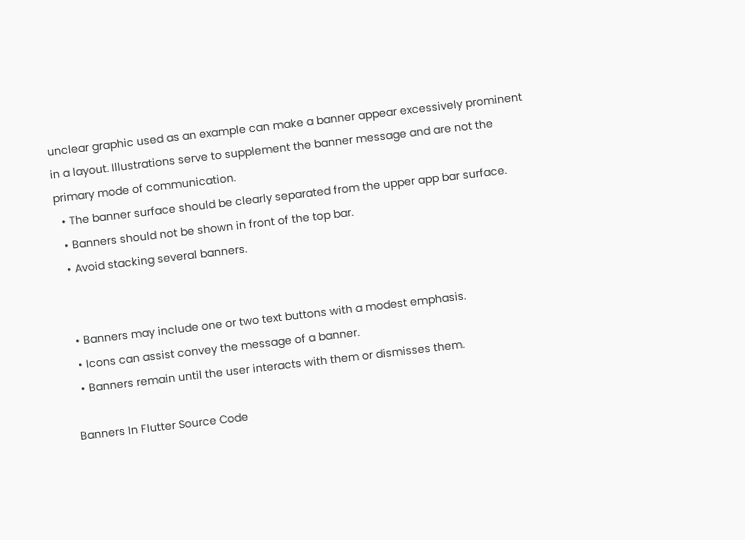unclear graphic used as an example can make a banner appear excessively prominent in a layout. Illustrations serve to supplement the banner message and are not the primary mode of communication.
  • The banner surface should be clearly separated from the upper app bar surface.
  • Banners should not be shown in front of the top bar.
  • Avoid stacking several banners.


  • Banners may include one or two text buttons with a modest emphasis.
  • Icons can assist convey the message of a banner.
  • Banners remain until the user interacts with them or dismisses them.

Banners In Flutter Source Code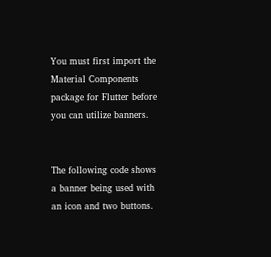You must first import the Material Components package for Flutter before you can utilize banners.


The following code shows a banner being used with an icon and two buttons.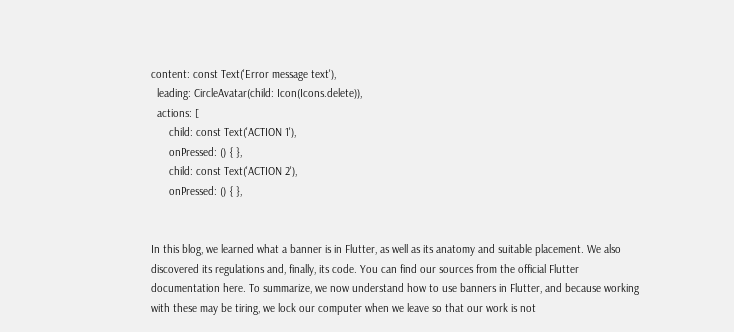content: const Text('Error message text'),
  leading: CircleAvatar(child: Icon(Icons.delete)),
  actions: [
      child: const Text('ACTION 1'),
      onPressed: () { },
      child: const Text('ACTION 2'),
      onPressed: () { },


In this blog, we learned what a banner is in Flutter, as well as its anatomy and suitable placement. We also discovered its regulations and, finally, its code. You can find our sources from the official Flutter documentation here. To summarize, we now understand how to use banners in Flutter, and because working with these may be tiring, we lock our computer when we leave so that our work is not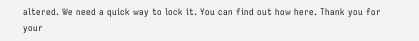altered. We need a quick way to lock it. You can find out how here. Thank you for your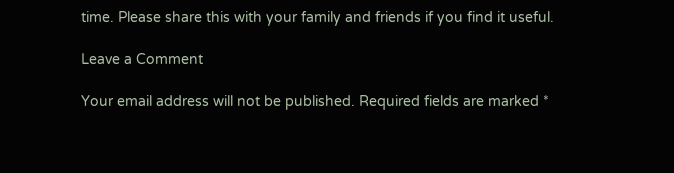time. Please share this with your family and friends if you find it useful.

Leave a Comment

Your email address will not be published. Required fields are marked *